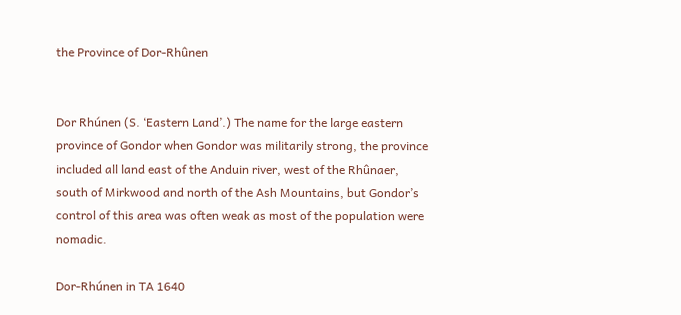the Province of Dor-Rhûnen


Dor Rhúnen (S. ‘Eastern Land’.) The name for the large eastern province of Gondor when Gondor was militarily strong, the province included all land east of the Anduin river, west of the Rhûnaer, south of Mirkwood and north of the Ash Mountains, but Gondor’s control of this area was often weak as most of the population were nomadic.

Dor-Rhúnen in TA 1640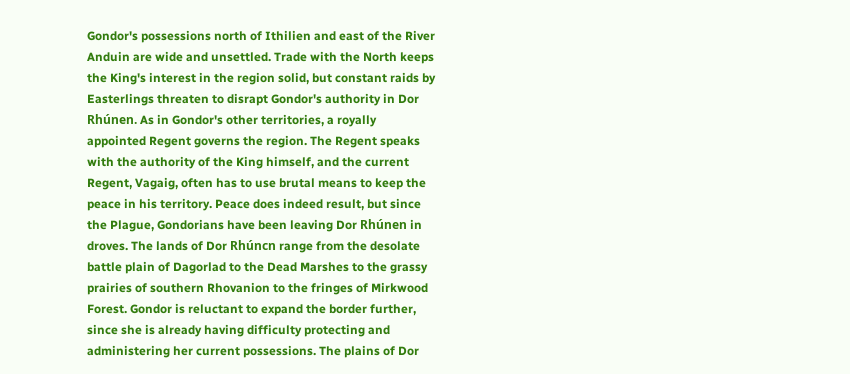Gondor's possessions north of Ithilien and east of the River Anduin are wide and unsettled. Trade with the North keeps the King's interest in the region solid, but constant raids by Easterlings threaten to disrapt Gondor's authority in Dor Rhúnen. As in Gondor's other territories, a royally appointed Regent governs the region. The Regent speaks with the authority of the King himself, and the current Regent, Vagaig, often has to use brutal means to keep the peace in his territory. Peace does indeed result, but since the Plague, Gondorians have been leaving Dor Rhúnen in droves. The lands of Dor Rhúncn range from the desolate battle plain of Dagorlad to the Dead Marshes to the grassy prairies of southern Rhovanion to the fringes of Mirkwood Forest. Gondor is reluctant to expand the border further, since she is already having difficulty protecting and administering her current possessions. The plains of Dor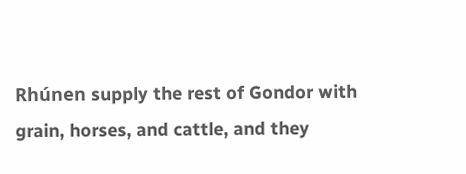Rhúnen supply the rest of Gondor with grain, horses, and cattle, and they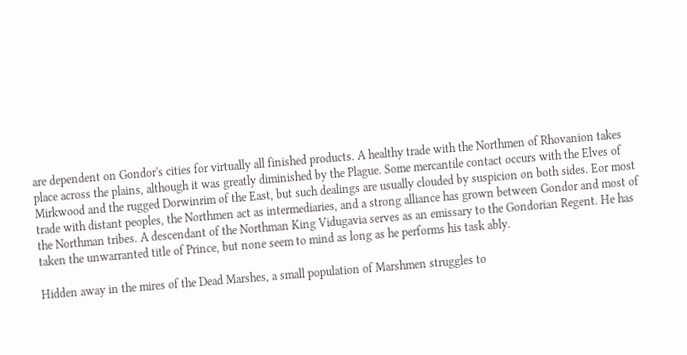are dependent on Gondor's cities for virtually all finished products. A healthy trade with the Northmen of Rhovanion takes place across the plains, although it was greatly diminished by the Plague. Some mercantile contact occurs with the Elves of Mirkwood and the rugged Dorwinrim of the East, but such dealings are usually clouded by suspicion on both sides. Eor most trade with distant peoples, the Northmen act as intermediaries, and a strong alliance has grown between Gondor and most of the Northman tribes. A descendant of the Northman King Vidugavia serves as an emissary to the Gondorian Regent. He has taken the unwarranted title of Prince, but none seem to mind as long as he performs his task ably.

Hidden away in the mires of the Dead Marshes, a small population of Marshmen struggles to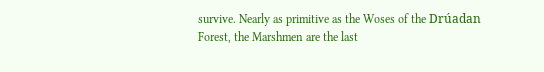survive. Nearly as primitive as the Woses of the Drúadan Forest, the Marshmen are the last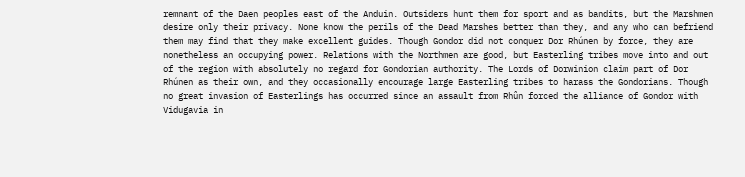remnant of the Daen peoples east of the Anduin. Outsiders hunt them for sport and as bandits, but the Marshmen desire only their privacy. None know the perils of the Dead Marshes better than they, and any who can befriend them may find that they make excellent guides. Though Gondor did not conquer Dor Rhúnen by force, they are nonetheless an occupying power. Relations with the Northmen are good, but Easterling tribes move into and out of the region with absolutely no regard for Gondorian authority. The Lords of Dorwinion claim part of Dor Rhúnen as their own, and they occasionally encourage large Easterling tribes to harass the Gondorians. Though no great invasion of Easterlings has occurred since an assault from Rhûn forced the alliance of Gondor with Vidugavia in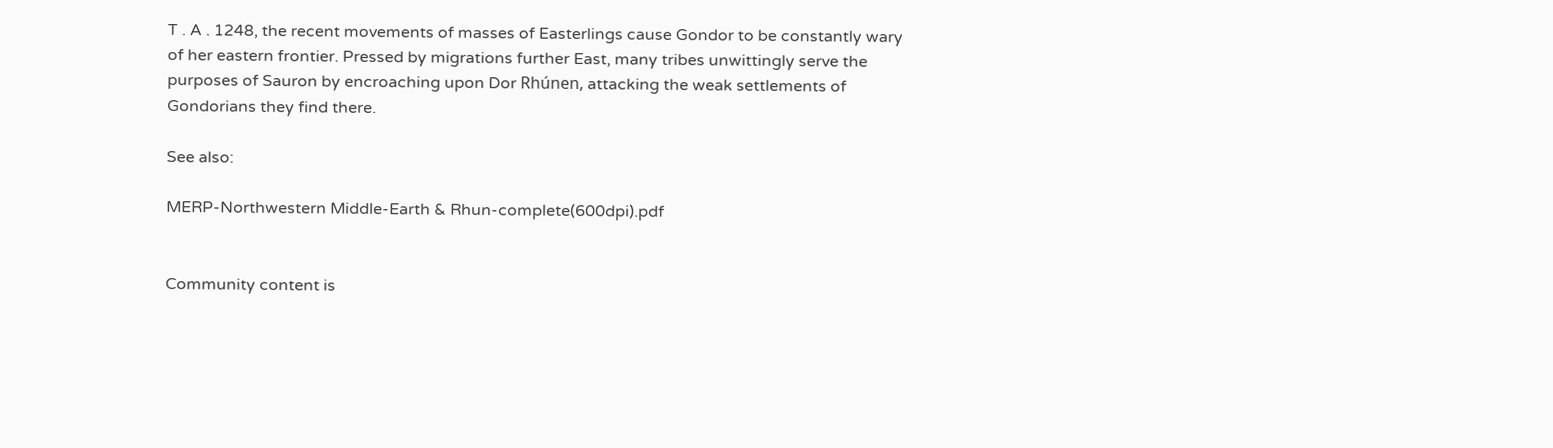T . A . 1248, the recent movements of masses of Easterlings cause Gondor to be constantly wary of her eastern frontier. Pressed by migrations further East, many tribes unwittingly serve the purposes of Sauron by encroaching upon Dor Rhúnen, attacking the weak settlements of Gondorians they find there.

See also:

MERP-Northwestern Middle-Earth & Rhun-complete(600dpi).pdf


Community content is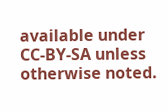available under CC-BY-SA unless otherwise noted.